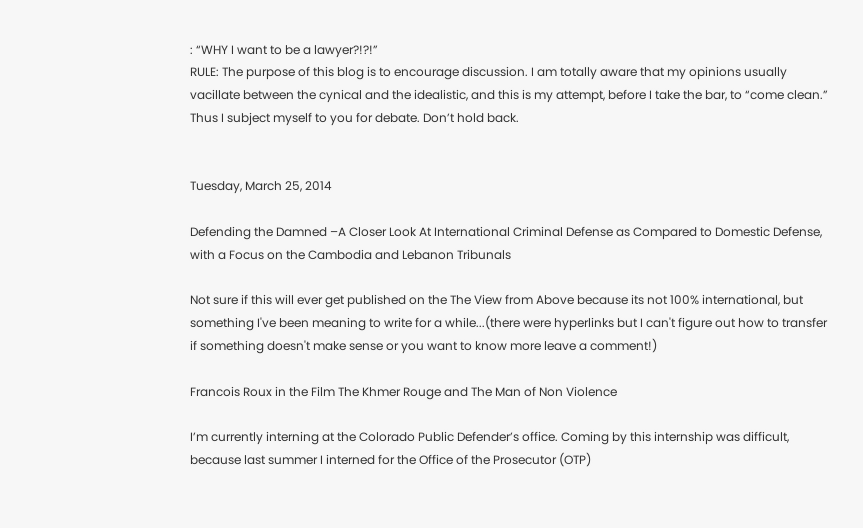: “WHY I want to be a lawyer?!?!”
RULE: The purpose of this blog is to encourage discussion. I am totally aware that my opinions usually vacillate between the cynical and the idealistic, and this is my attempt, before I take the bar, to “come clean.” Thus I subject myself to you for debate. Don’t hold back.


Tuesday, March 25, 2014

Defending the Damned –A Closer Look At International Criminal Defense as Compared to Domestic Defense, with a Focus on the Cambodia and Lebanon Tribunals

Not sure if this will ever get published on the The View from Above because its not 100% international, but something I've been meaning to write for a while...(there were hyperlinks but I can't figure out how to transfer if something doesn't make sense or you want to know more leave a comment!)

Francois Roux in the Film The Khmer Rouge and The Man of Non Violence

I’m currently interning at the Colorado Public Defender’s office. Coming by this internship was difficult, because last summer I interned for the Office of the Prosecutor (OTP)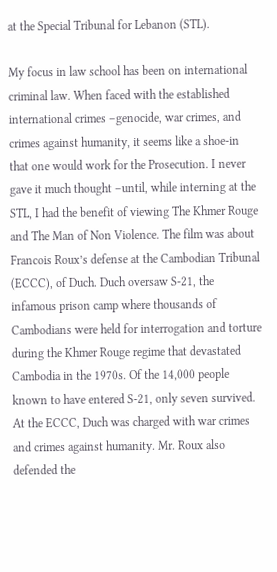at the Special Tribunal for Lebanon (STL).

My focus in law school has been on international criminal law. When faced with the established international crimes –genocide, war crimes, and crimes against humanity, it seems like a shoe-in that one would work for the Prosecution. I never gave it much thought –until, while interning at the STL, I had the benefit of viewing The Khmer Rouge and The Man of Non Violence. The film was about Francois Roux’s defense at the Cambodian Tribunal (ECCC), of Duch. Duch oversaw S-21, the infamous prison camp where thousands of Cambodians were held for interrogation and torture during the Khmer Rouge regime that devastated Cambodia in the 1970s. Of the 14,000 people known to have entered S-21, only seven survived. At the ECCC, Duch was charged with war crimes and crimes against humanity. Mr. Roux also defended the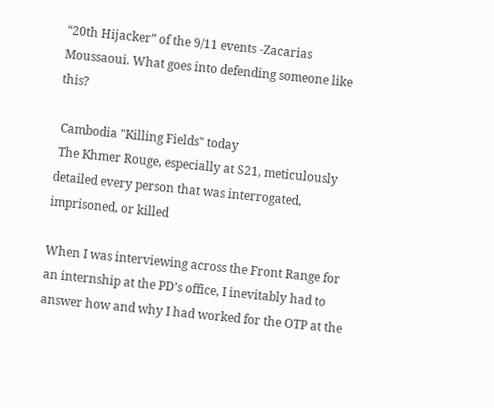“20th Hijacker” of the 9/11 events -Zacarias Moussaoui. What goes into defending someone like this?

 Cambodia "Killing Fields" today
 The Khmer Rouge, especially at S21, meticulously detailed every person that was interrogated, imprisoned, or killed

When I was interviewing across the Front Range for an internship at the PD’s office, I inevitably had to answer how and why I had worked for the OTP at the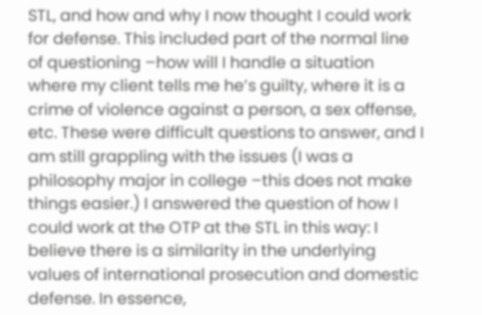STL, and how and why I now thought I could work for defense. This included part of the normal line of questioning –how will I handle a situation where my client tells me he’s guilty, where it is a crime of violence against a person, a sex offense, etc. These were difficult questions to answer, and I am still grappling with the issues (I was a philosophy major in college –this does not make things easier.) I answered the question of how I could work at the OTP at the STL in this way: I believe there is a similarity in the underlying values of international prosecution and domestic defense. In essence,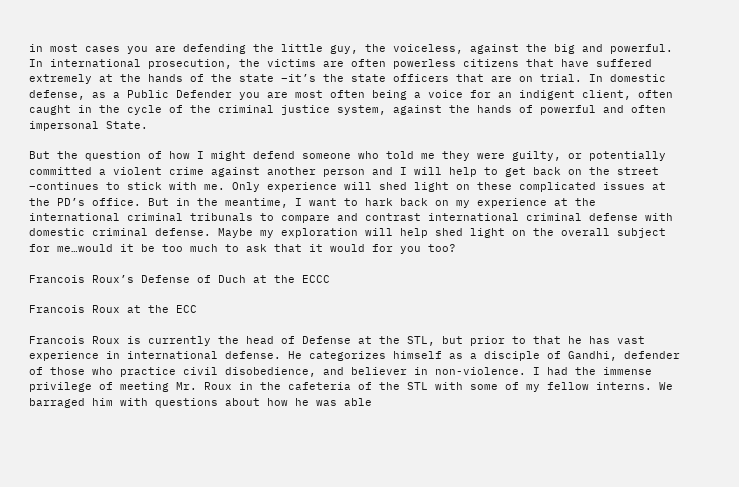in most cases you are defending the little guy, the voiceless, against the big and powerful. In international prosecution, the victims are often powerless citizens that have suffered extremely at the hands of the state –it’s the state officers that are on trial. In domestic defense, as a Public Defender you are most often being a voice for an indigent client, often caught in the cycle of the criminal justice system, against the hands of powerful and often impersonal State.

But the question of how I might defend someone who told me they were guilty, or potentially committed a violent crime against another person and I will help to get back on the street –continues to stick with me. Only experience will shed light on these complicated issues at the PD’s office. But in the meantime, I want to hark back on my experience at the international criminal tribunals to compare and contrast international criminal defense with domestic criminal defense. Maybe my exploration will help shed light on the overall subject for me…would it be too much to ask that it would for you too?

Francois Roux’s Defense of Duch at the ECCC

Francois Roux at the ECC

Francois Roux is currently the head of Defense at the STL, but prior to that he has vast experience in international defense. He categorizes himself as a disciple of Gandhi, defender of those who practice civil disobedience, and believer in non-violence. I had the immense privilege of meeting Mr. Roux in the cafeteria of the STL with some of my fellow interns. We barraged him with questions about how he was able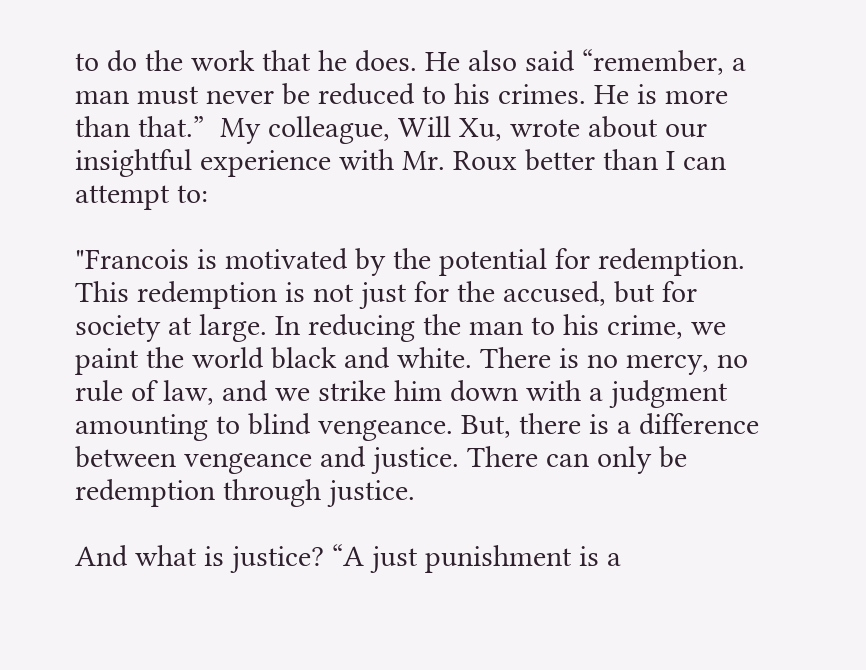to do the work that he does. He also said “remember, a man must never be reduced to his crimes. He is more than that.”  My colleague, Will Xu, wrote about our insightful experience with Mr. Roux better than I can attempt to:

"Francois is motivated by the potential for redemption. This redemption is not just for the accused, but for society at large. In reducing the man to his crime, we paint the world black and white. There is no mercy, no rule of law, and we strike him down with a judgment amounting to blind vengeance. But, there is a difference between vengeance and justice. There can only be redemption through justice.

And what is justice? “A just punishment is a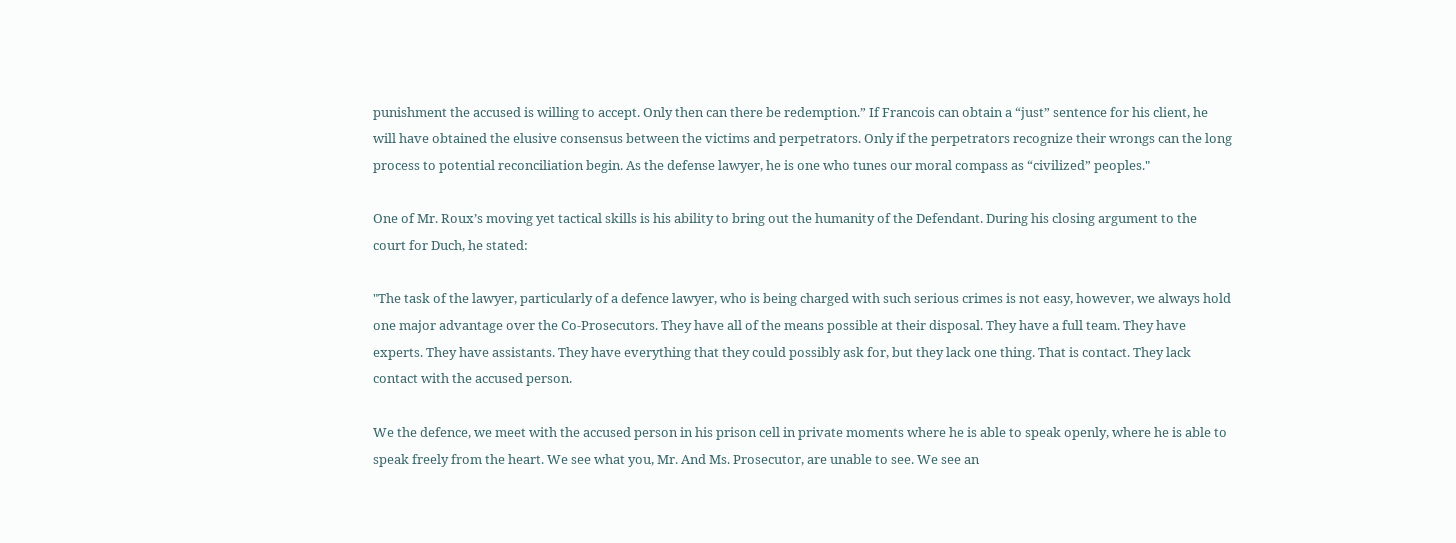punishment the accused is willing to accept. Only then can there be redemption.” If Francois can obtain a “just” sentence for his client, he will have obtained the elusive consensus between the victims and perpetrators. Only if the perpetrators recognize their wrongs can the long process to potential reconciliation begin. As the defense lawyer, he is one who tunes our moral compass as “civilized” peoples."

One of Mr. Roux’s moving yet tactical skills is his ability to bring out the humanity of the Defendant. During his closing argument to the court for Duch, he stated:

"The task of the lawyer, particularly of a defence lawyer, who is being charged with such serious crimes is not easy, however, we always hold one major advantage over the Co-Prosecutors. They have all of the means possible at their disposal. They have a full team. They have experts. They have assistants. They have everything that they could possibly ask for, but they lack one thing. That is contact. They lack contact with the accused person.

We the defence, we meet with the accused person in his prison cell in private moments where he is able to speak openly, where he is able to speak freely from the heart. We see what you, Mr. And Ms. Prosecutor, are unable to see. We see an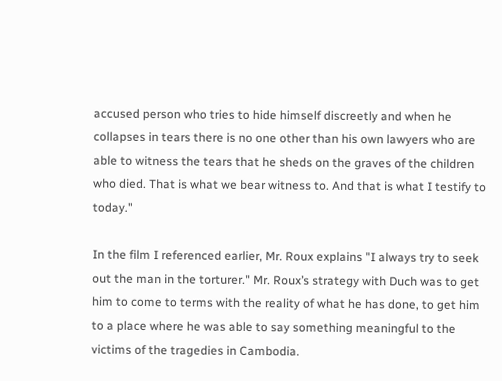accused person who tries to hide himself discreetly and when he collapses in tears there is no one other than his own lawyers who are able to witness the tears that he sheds on the graves of the children who died. That is what we bear witness to. And that is what I testify to today."

In the film I referenced earlier, Mr. Roux explains "I always try to seek out the man in the torturer." Mr. Roux’s strategy with Duch was to get him to come to terms with the reality of what he has done, to get him to a place where he was able to say something meaningful to the victims of the tragedies in Cambodia.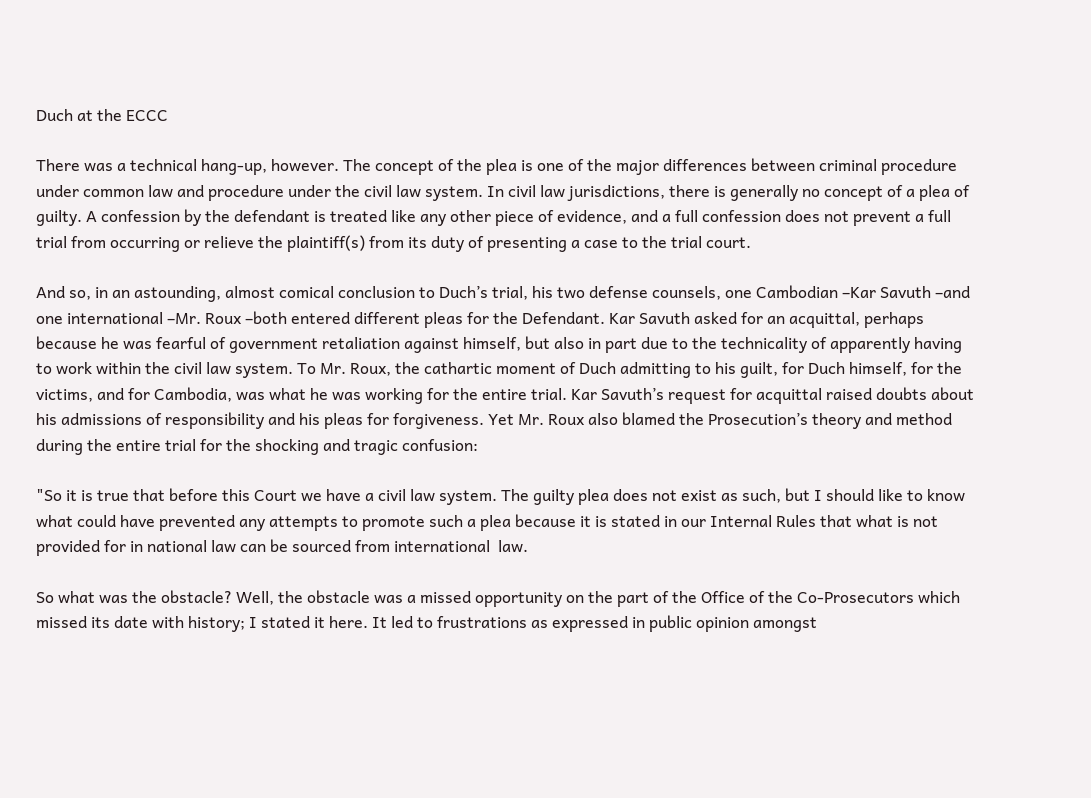Duch at the ECCC

There was a technical hang-up, however. The concept of the plea is one of the major differences between criminal procedure under common law and procedure under the civil law system. In civil law jurisdictions, there is generally no concept of a plea of guilty. A confession by the defendant is treated like any other piece of evidence, and a full confession does not prevent a full trial from occurring or relieve the plaintiff(s) from its duty of presenting a case to the trial court.

And so, in an astounding, almost comical conclusion to Duch’s trial, his two defense counsels, one Cambodian –Kar Savuth –and one international –Mr. Roux –both entered different pleas for the Defendant. Kar Savuth asked for an acquittal, perhaps because he was fearful of government retaliation against himself, but also in part due to the technicality of apparently having to work within the civil law system. To Mr. Roux, the cathartic moment of Duch admitting to his guilt, for Duch himself, for the victims, and for Cambodia, was what he was working for the entire trial. Kar Savuth’s request for acquittal raised doubts about his admissions of responsibility and his pleas for forgiveness. Yet Mr. Roux also blamed the Prosecution’s theory and method during the entire trial for the shocking and tragic confusion:

"So it is true that before this Court we have a civil law system. The guilty plea does not exist as such, but I should like to know what could have prevented any attempts to promote such a plea because it is stated in our Internal Rules that what is not provided for in national law can be sourced from international  law.

So what was the obstacle? Well, the obstacle was a missed opportunity on the part of the Office of the Co-Prosecutors which missed its date with history; I stated it here. It led to frustrations as expressed in public opinion amongst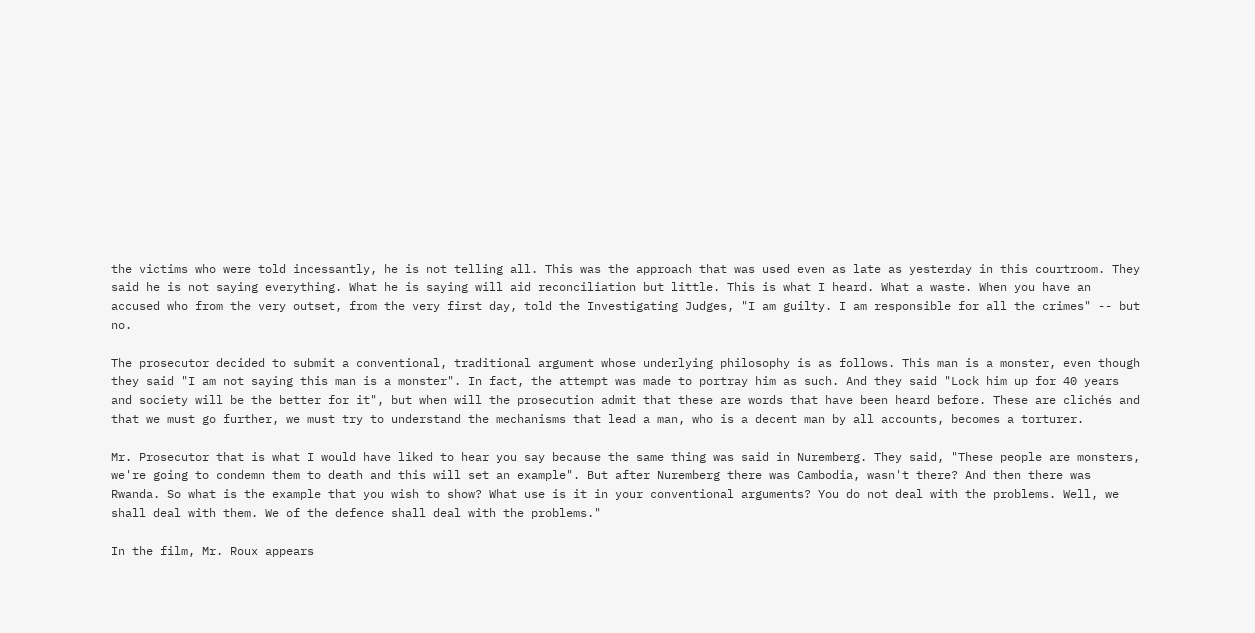the victims who were told incessantly, he is not telling all. This was the approach that was used even as late as yesterday in this courtroom. They said he is not saying everything. What he is saying will aid reconciliation but little. This is what I heard. What a waste. When you have an accused who from the very outset, from the very first day, told the Investigating Judges, "I am guilty. I am responsible for all the crimes" -- but no.

The prosecutor decided to submit a conventional, traditional argument whose underlying philosophy is as follows. This man is a monster, even though they said "I am not saying this man is a monster". In fact, the attempt was made to portray him as such. And they said "Lock him up for 40 years and society will be the better for it", but when will the prosecution admit that these are words that have been heard before. These are clichés and that we must go further, we must try to understand the mechanisms that lead a man, who is a decent man by all accounts, becomes a torturer.

Mr. Prosecutor that is what I would have liked to hear you say because the same thing was said in Nuremberg. They said, "These people are monsters, we're going to condemn them to death and this will set an example". But after Nuremberg there was Cambodia, wasn't there? And then there was Rwanda. So what is the example that you wish to show? What use is it in your conventional arguments? You do not deal with the problems. Well, we shall deal with them. We of the defence shall deal with the problems."

In the film, Mr. Roux appears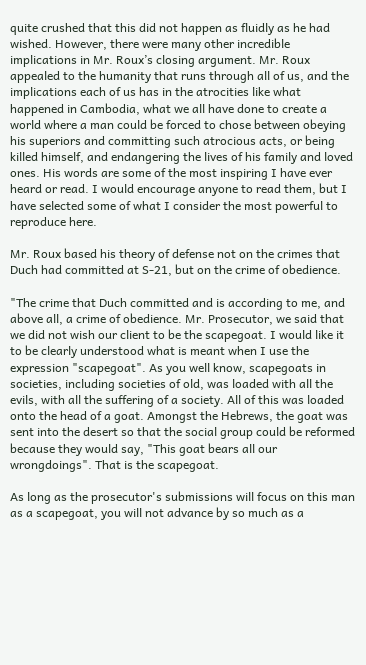quite crushed that this did not happen as fluidly as he had wished. However, there were many other incredible implications in Mr. Roux’s closing argument. Mr. Roux appealed to the humanity that runs through all of us, and the implications each of us has in the atrocities like what happened in Cambodia, what we all have done to create a world where a man could be forced to chose between obeying his superiors and committing such atrocious acts, or being killed himself, and endangering the lives of his family and loved ones. His words are some of the most inspiring I have ever heard or read. I would encourage anyone to read them, but I have selected some of what I consider the most powerful to reproduce here.

Mr. Roux based his theory of defense not on the crimes that Duch had committed at S-21, but on the crime of obedience.

"The crime that Duch committed and is according to me, and above all, a crime of obedience. Mr. Prosecutor, we said that we did not wish our client to be the scapegoat. I would like it to be clearly understood what is meant when I use the expression "scapegoat". As you well know, scapegoats in societies, including societies of old, was loaded with all the evils, with all the suffering of a society. All of this was loaded onto the head of a goat. Amongst the Hebrews, the goat was sent into the desert so that the social group could be reformed because they would say, "This goat bears all our wrongdoings". That is the scapegoat.

As long as the prosecutor's submissions will focus on this man as a scapegoat, you will not advance by so much as a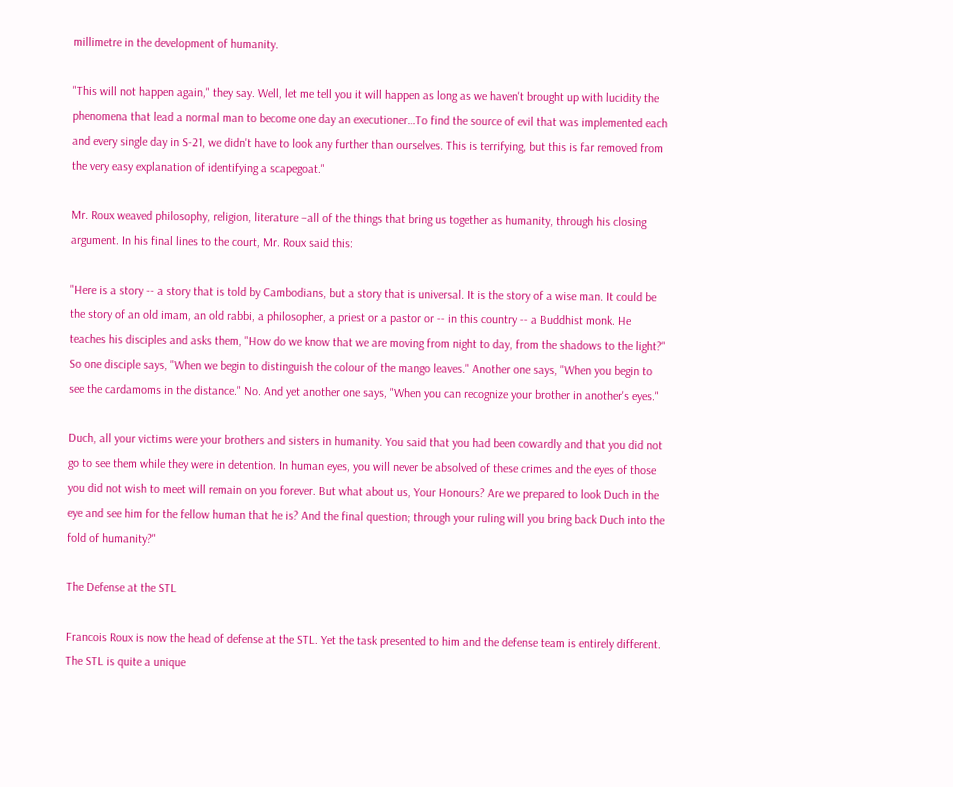millimetre in the development of humanity.

"This will not happen again," they say. Well, let me tell you it will happen as long as we haven't brought up with lucidity the phenomena that lead a normal man to become one day an executioner…To find the source of evil that was implemented each and every single day in S-21, we didn't have to look any further than ourselves. This is terrifying, but this is far removed from the very easy explanation of identifying a scapegoat."

Mr. Roux weaved philosophy, religion, literature –all of the things that bring us together as humanity, through his closing argument. In his final lines to the court, Mr. Roux said this:

"Here is a story -- a story that is told by Cambodians, but a story that is universal. It is the story of a wise man. It could be the story of an old imam, an old rabbi, a philosopher, a priest or a pastor or -- in this country -- a Buddhist monk. He teaches his disciples and asks them, "How do we know that we are moving from night to day, from the shadows to the light?" So one disciple says, "When we begin to distinguish the colour of the mango leaves." Another one says, "When you begin to see the cardamoms in the distance." No. And yet another one says, "When you can recognize your brother in another's eyes."

Duch, all your victims were your brothers and sisters in humanity. You said that you had been cowardly and that you did not go to see them while they were in detention. In human eyes, you will never be absolved of these crimes and the eyes of those you did not wish to meet will remain on you forever. But what about us, Your Honours? Are we prepared to look Duch in the eye and see him for the fellow human that he is? And the final question; through your ruling will you bring back Duch into the fold of humanity?"

The Defense at the STL

Francois Roux is now the head of defense at the STL. Yet the task presented to him and the defense team is entirely different. The STL is quite a unique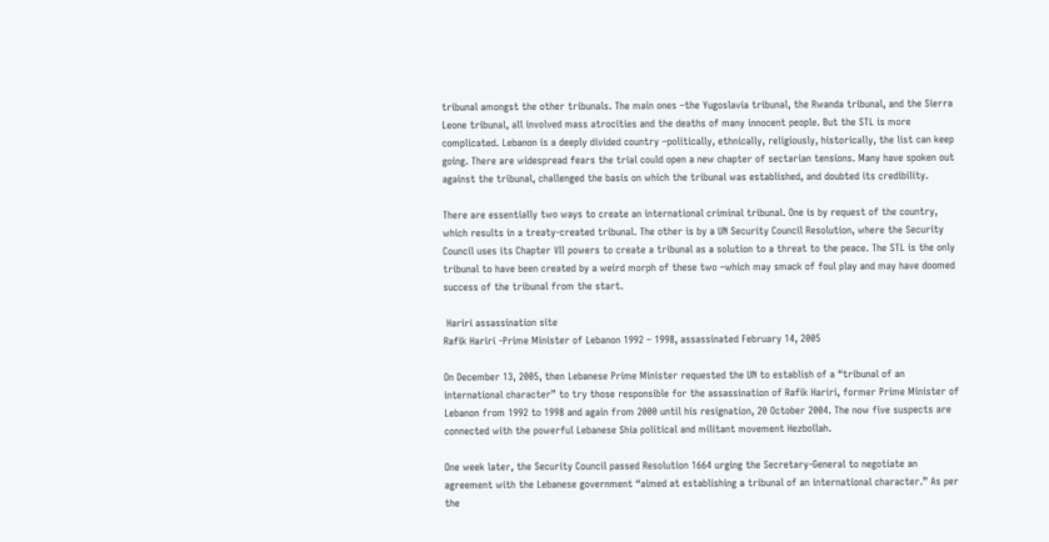tribunal amongst the other tribunals. The main ones –the Yugoslavia tribunal, the Rwanda tribunal, and the Sierra Leone tribunal, all involved mass atrocities and the deaths of many innocent people. But the STL is more complicated. Lebanon is a deeply divided country –politically, ethnically, religiously, historically, the list can keep going. There are widespread fears the trial could open a new chapter of sectarian tensions. Many have spoken out against the tribunal, challenged the basis on which the tribunal was established, and doubted its credibility.

There are essentially two ways to create an international criminal tribunal. One is by request of the country, which results in a treaty-created tribunal. The other is by a UN Security Council Resolution, where the Security Council uses its Chapter VII powers to create a tribunal as a solution to a threat to the peace. The STL is the only tribunal to have been created by a weird morph of these two –which may smack of foul play and may have doomed success of the tribunal from the start.

 Hariri assassination site
Rafik Hariri -Prime Minister of Lebanon 1992 – 1998, assassinated February 14, 2005

On December 13, 2005, then Lebanese Prime Minister requested the UN to establish of a “tribunal of an international character” to try those responsible for the assassination of Rafik Hariri, former Prime Minister of Lebanon from 1992 to 1998 and again from 2000 until his resignation, 20 October 2004. The now five suspects are connected with the powerful Lebanese Shia political and militant movement Hezbollah.

One week later, the Security Council passed Resolution 1664 urging the Secretary-General to negotiate an agreement with the Lebanese government “aimed at establishing a tribunal of an international character.” As per the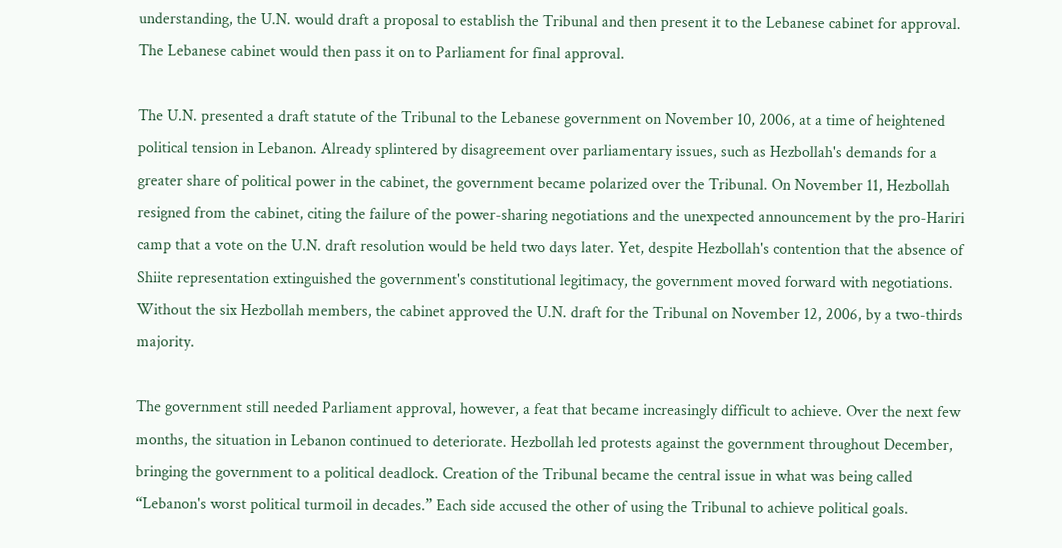understanding, the U.N. would draft a proposal to establish the Tribunal and then present it to the Lebanese cabinet for approval. The Lebanese cabinet would then pass it on to Parliament for final approval.

The U.N. presented a draft statute of the Tribunal to the Lebanese government on November 10, 2006, at a time of heightened political tension in Lebanon. Already splintered by disagreement over parliamentary issues, such as Hezbollah's demands for a greater share of political power in the cabinet, the government became polarized over the Tribunal. On November 11, Hezbollah resigned from the cabinet, citing the failure of the power-sharing negotiations and the unexpected announcement by the pro-Hariri camp that a vote on the U.N. draft resolution would be held two days later. Yet, despite Hezbollah's contention that the absence of Shiite representation extinguished the government's constitutional legitimacy, the government moved forward with negotiations. Without the six Hezbollah members, the cabinet approved the U.N. draft for the Tribunal on November 12, 2006, by a two-thirds majority.

The government still needed Parliament approval, however, a feat that became increasingly difficult to achieve. Over the next few months, the situation in Lebanon continued to deteriorate. Hezbollah led protests against the government throughout December, bringing the government to a political deadlock. Creation of the Tribunal became the central issue in what was being called “Lebanon's worst political turmoil in decades.” Each side accused the other of using the Tribunal to achieve political goals.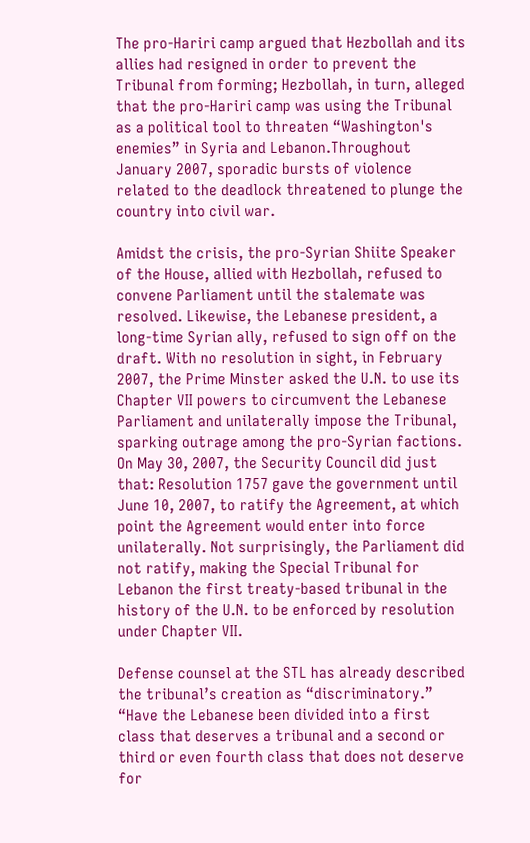The pro-Hariri camp argued that Hezbollah and its allies had resigned in order to prevent the Tribunal from forming; Hezbollah, in turn, alleged that the pro-Hariri camp was using the Tribunal as a political tool to threaten “Washington's enemies” in Syria and Lebanon.Throughout January 2007, sporadic bursts of violence related to the deadlock threatened to plunge the country into civil war.

Amidst the crisis, the pro-Syrian Shiite Speaker of the House, allied with Hezbollah, refused to convene Parliament until the stalemate was resolved. Likewise, the Lebanese president, a long-time Syrian ally, refused to sign off on the draft. With no resolution in sight, in February 2007, the Prime Minster asked the U.N. to use its Chapter VII powers to circumvent the Lebanese Parliament and unilaterally impose the Tribunal, sparking outrage among the pro-Syrian factions. On May 30, 2007, the Security Council did just that: Resolution 1757 gave the government until June 10, 2007, to ratify the Agreement, at which point the Agreement would enter into force unilaterally. Not surprisingly, the Parliament did not ratify, making the Special Tribunal for Lebanon the first treaty-based tribunal in the history of the U.N. to be enforced by resolution under Chapter VII.

Defense counsel at the STL has already described the tribunal’s creation as “discriminatory.” “Have the Lebanese been divided into a first class that deserves a tribunal and a second or third or even fourth class that does not deserve for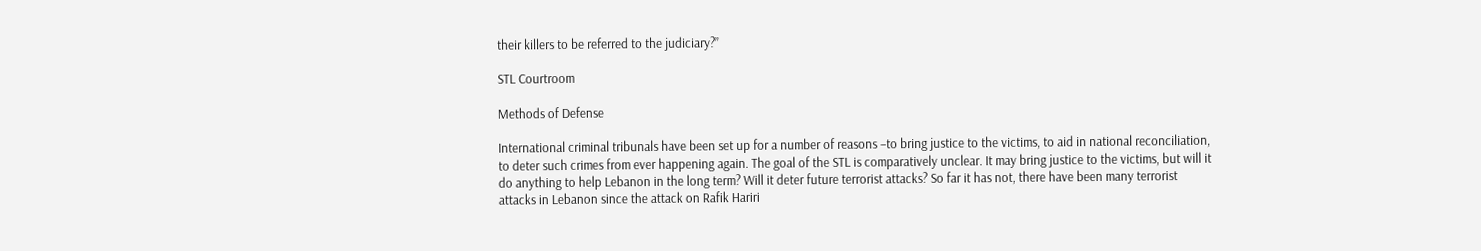their killers to be referred to the judiciary?”

STL Courtroom

Methods of Defense

International criminal tribunals have been set up for a number of reasons –to bring justice to the victims, to aid in national reconciliation, to deter such crimes from ever happening again. The goal of the STL is comparatively unclear. It may bring justice to the victims, but will it do anything to help Lebanon in the long term? Will it deter future terrorist attacks? So far it has not, there have been many terrorist attacks in Lebanon since the attack on Rafik Hariri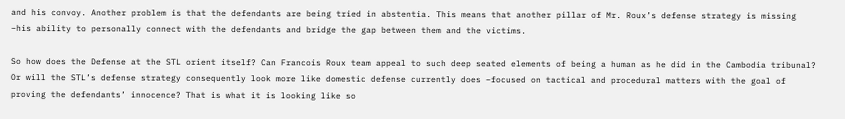and his convoy. Another problem is that the defendants are being tried in abstentia. This means that another pillar of Mr. Roux’s defense strategy is missing –his ability to personally connect with the defendants and bridge the gap between them and the victims.

So how does the Defense at the STL orient itself? Can Francois Roux team appeal to such deep seated elements of being a human as he did in the Cambodia tribunal? Or will the STL’s defense strategy consequently look more like domestic defense currently does –focused on tactical and procedural matters with the goal of proving the defendants’ innocence? That is what it is looking like so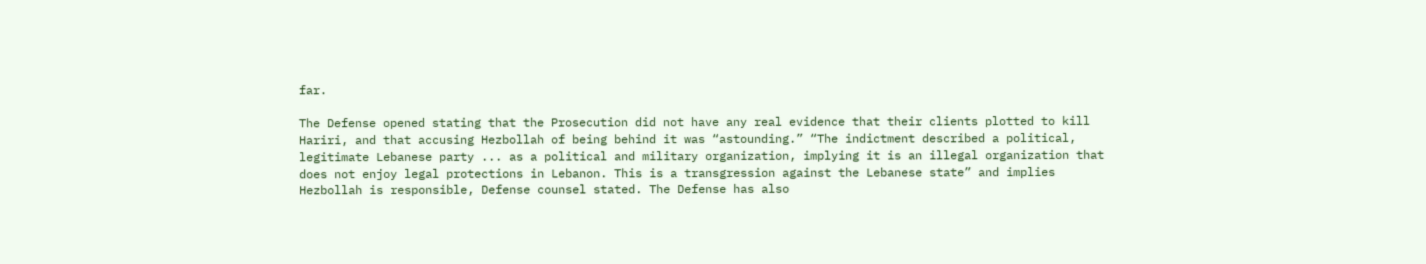far.

The Defense opened stating that the Prosecution did not have any real evidence that their clients plotted to kill Hariri, and that accusing Hezbollah of being behind it was “astounding.” “The indictment described a political, legitimate Lebanese party ... as a political and military organization, implying it is an illegal organization that does not enjoy legal protections in Lebanon. This is a transgression against the Lebanese state” and implies Hezbollah is responsible, Defense counsel stated. The Defense has also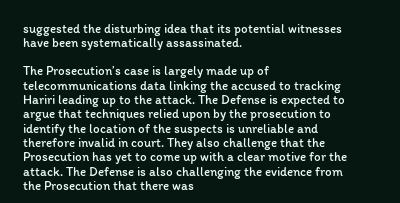suggested the disturbing idea that its potential witnesses have been systematically assassinated.

The Prosecution’s case is largely made up of telecommunications data linking the accused to tracking Hariri leading up to the attack. The Defense is expected to argue that techniques relied upon by the prosecution to identify the location of the suspects is unreliable and therefore invalid in court. They also challenge that the Prosecution has yet to come up with a clear motive for the attack. The Defense is also challenging the evidence from the Prosecution that there was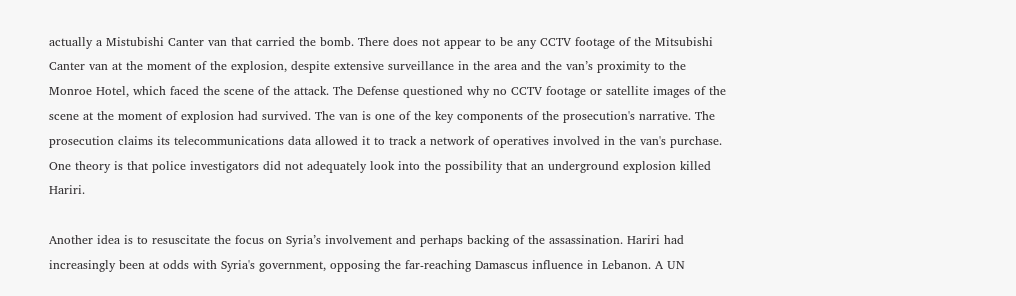actually a Mistubishi Canter van that carried the bomb. There does not appear to be any CCTV footage of the Mitsubishi Canter van at the moment of the explosion, despite extensive surveillance in the area and the van’s proximity to the Monroe Hotel, which faced the scene of the attack. The Defense questioned why no CCTV footage or satellite images of the scene at the moment of explosion had survived. The van is one of the key components of the prosecution's narrative. The prosecution claims its telecommunications data allowed it to track a network of operatives involved in the van's purchase. One theory is that police investigators did not adequately look into the possibility that an underground explosion killed Hariri.

Another idea is to resuscitate the focus on Syria’s involvement and perhaps backing of the assassination. Hariri had increasingly been at odds with Syria's government, opposing the far-reaching Damascus influence in Lebanon. A UN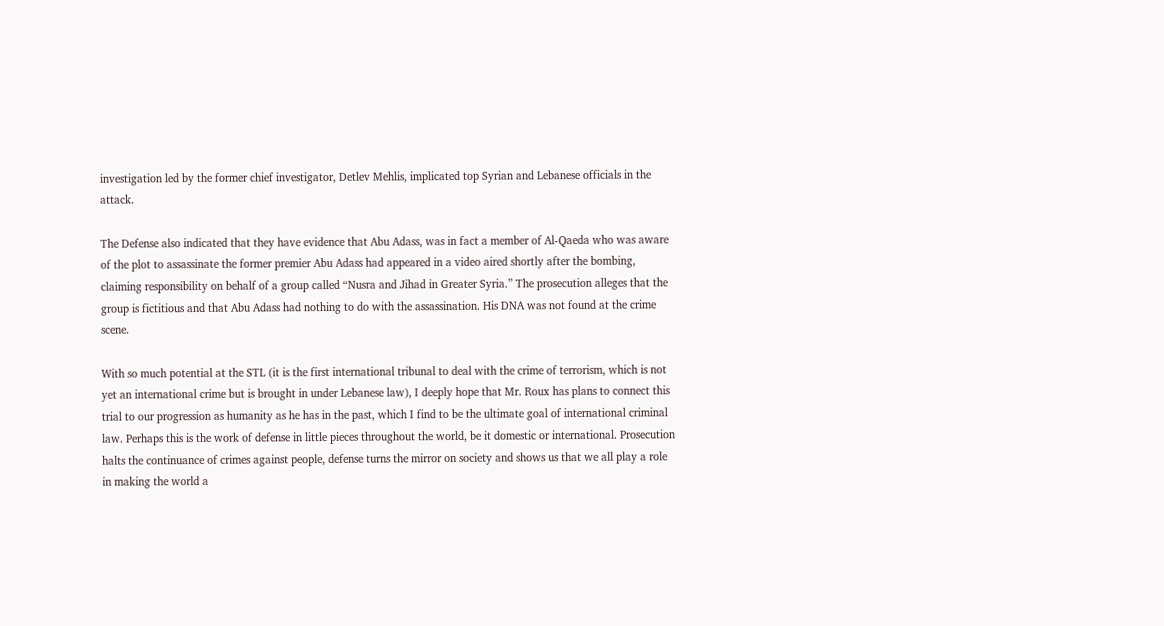investigation led by the former chief investigator, Detlev Mehlis, implicated top Syrian and Lebanese officials in the attack.

The Defense also indicated that they have evidence that Abu Adass, was in fact a member of Al-Qaeda who was aware of the plot to assassinate the former premier Abu Adass had appeared in a video aired shortly after the bombing, claiming responsibility on behalf of a group called “Nusra and Jihad in Greater Syria.” The prosecution alleges that the group is fictitious and that Abu Adass had nothing to do with the assassination. His DNA was not found at the crime scene.

With so much potential at the STL (it is the first international tribunal to deal with the crime of terrorism, which is not yet an international crime but is brought in under Lebanese law), I deeply hope that Mr. Roux has plans to connect this trial to our progression as humanity as he has in the past, which I find to be the ultimate goal of international criminal law. Perhaps this is the work of defense in little pieces throughout the world, be it domestic or international. Prosecution halts the continuance of crimes against people, defense turns the mirror on society and shows us that we all play a role in making the world a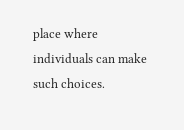place where individuals can make such choices.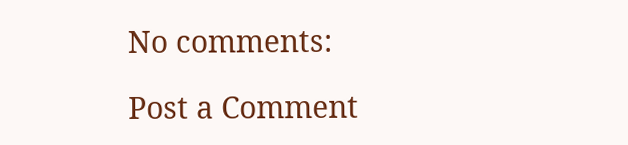No comments:

Post a Comment